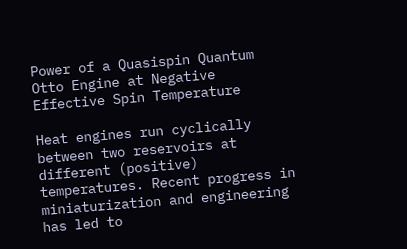Power of a Quasispin Quantum Otto Engine at Negative Effective Spin Temperature

Heat engines run cyclically between two reservoirs at different (positive) temperatures. Recent progress in miniaturization and engineering has led to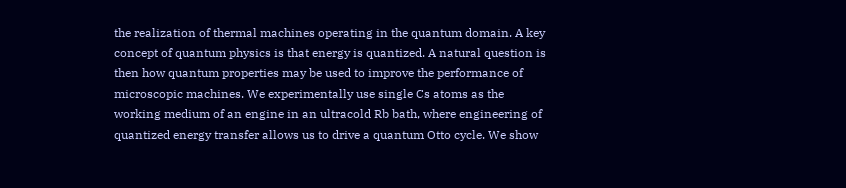the realization of thermal machines operating in the quantum domain. A key concept of quantum physics is that energy is quantized. A natural question is then how quantum properties may be used to improve the performance of microscopic machines. We experimentally use single Cs atoms as the working medium of an engine in an ultracold Rb bath, where engineering of quantized energy transfer allows us to drive a quantum Otto cycle. We show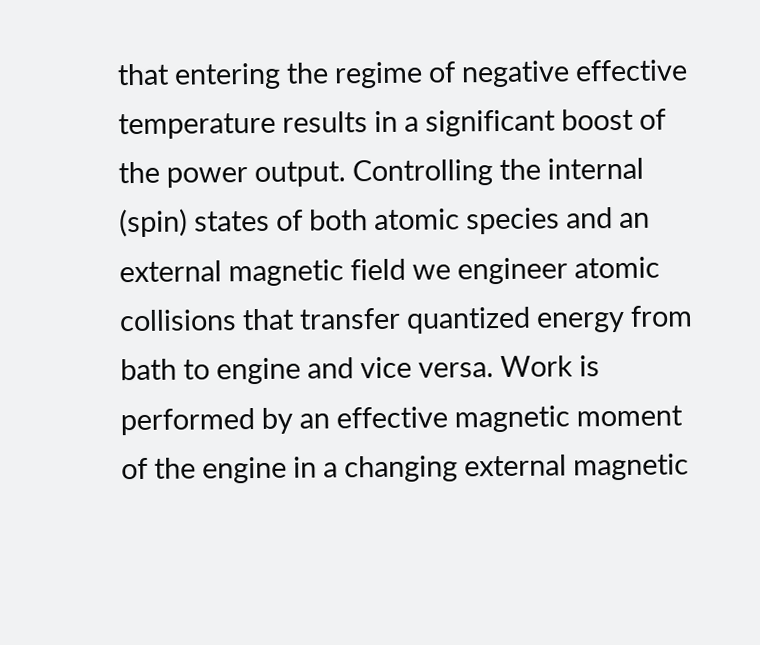that entering the regime of negative effective temperature results in a significant boost of the power output. Controlling the internal (spin) states of both atomic species and an external magnetic field we engineer atomic collisions that transfer quantized energy from bath to engine and vice versa. Work is performed by an effective magnetic moment of the engine in a changing external magnetic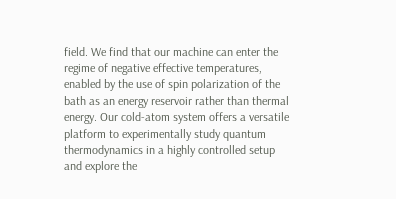field. We find that our machine can enter the regime of negative effective temperatures, enabled by the use of spin polarization of the bath as an energy reservoir rather than thermal energy. Our cold-atom system offers a versatile platform to experimentally study quantum thermodynamics in a highly controlled setup and explore the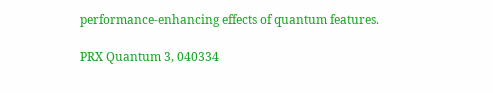performance-enhancing effects of quantum features.

PRX Quantum 3, 040334